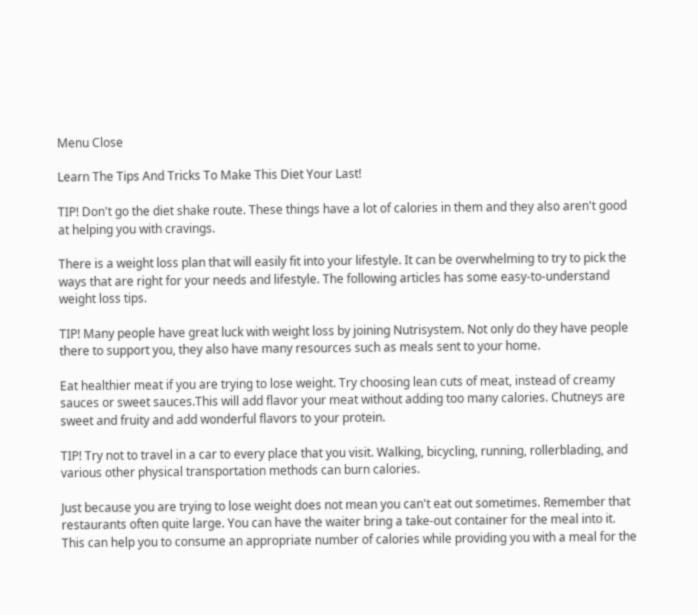Menu Close

Learn The Tips And Tricks To Make This Diet Your Last!

TIP! Don't go the diet shake route. These things have a lot of calories in them and they also aren't good at helping you with cravings.

There is a weight loss plan that will easily fit into your lifestyle. It can be overwhelming to try to pick the ways that are right for your needs and lifestyle. The following articles has some easy-to-understand weight loss tips.

TIP! Many people have great luck with weight loss by joining Nutrisystem. Not only do they have people there to support you, they also have many resources such as meals sent to your home.

Eat healthier meat if you are trying to lose weight. Try choosing lean cuts of meat, instead of creamy sauces or sweet sauces.This will add flavor your meat without adding too many calories. Chutneys are sweet and fruity and add wonderful flavors to your protein.

TIP! Try not to travel in a car to every place that you visit. Walking, bicycling, running, rollerblading, and various other physical transportation methods can burn calories.

Just because you are trying to lose weight does not mean you can't eat out sometimes. Remember that restaurants often quite large. You can have the waiter bring a take-out container for the meal into it. This can help you to consume an appropriate number of calories while providing you with a meal for the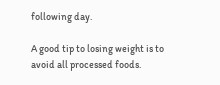following day.

A good tip to losing weight is to avoid all processed foods.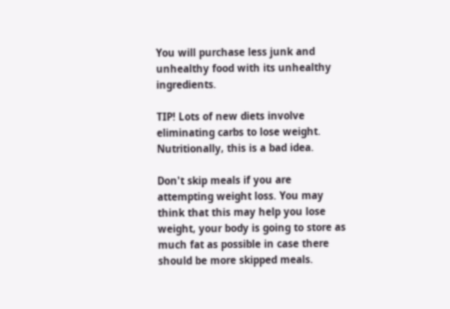You will purchase less junk and unhealthy food with its unhealthy ingredients.

TIP! Lots of new diets involve eliminating carbs to lose weight. Nutritionally, this is a bad idea.

Don't skip meals if you are attempting weight loss. You may think that this may help you lose weight, your body is going to store as much fat as possible in case there should be more skipped meals.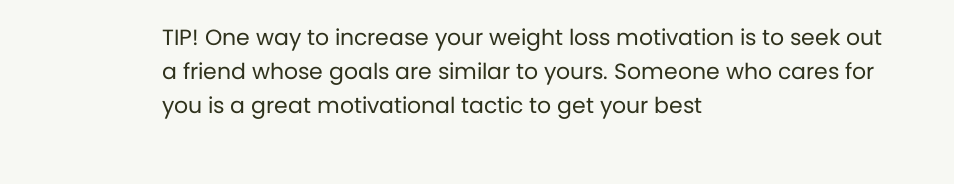TIP! One way to increase your weight loss motivation is to seek out a friend whose goals are similar to yours. Someone who cares for you is a great motivational tactic to get your best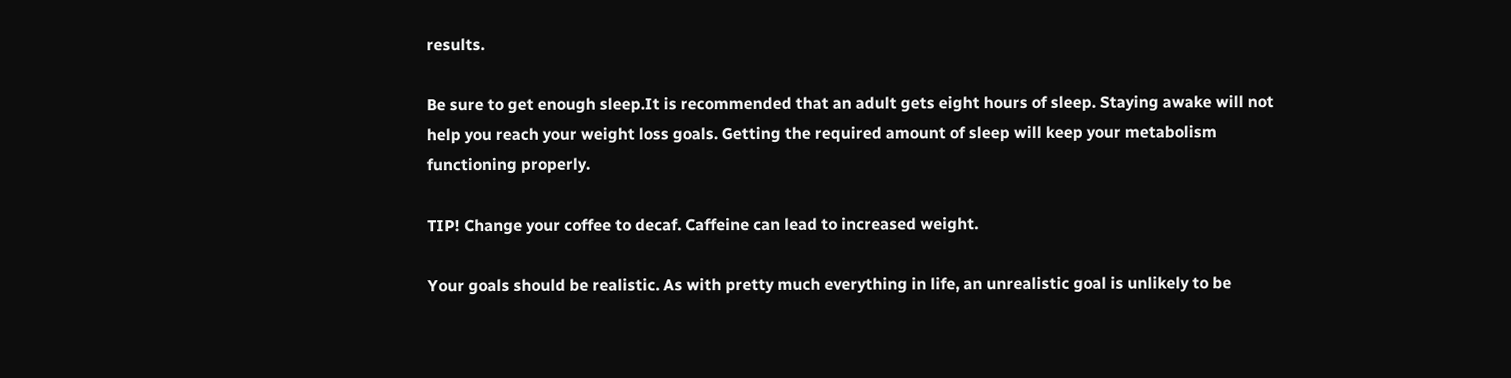results.

Be sure to get enough sleep.It is recommended that an adult gets eight hours of sleep. Staying awake will not help you reach your weight loss goals. Getting the required amount of sleep will keep your metabolism functioning properly.

TIP! Change your coffee to decaf. Caffeine can lead to increased weight.

Your goals should be realistic. As with pretty much everything in life, an unrealistic goal is unlikely to be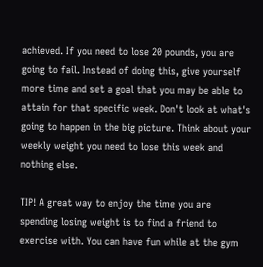achieved. If you need to lose 20 pounds, you are going to fail. Instead of doing this, give yourself more time and set a goal that you may be able to attain for that specific week. Don't look at what's going to happen in the big picture. Think about your weekly weight you need to lose this week and nothing else.

TIP! A great way to enjoy the time you are spending losing weight is to find a friend to exercise with. You can have fun while at the gym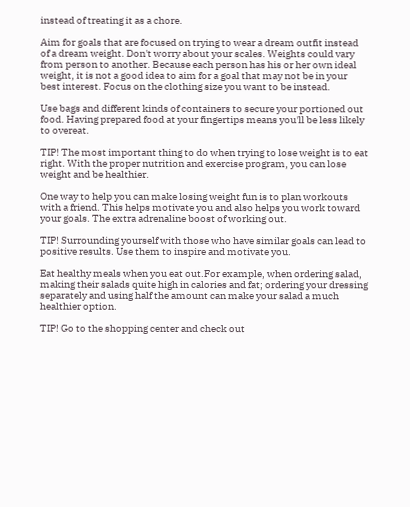instead of treating it as a chore.

Aim for goals that are focused on trying to wear a dream outfit instead of a dream weight. Don't worry about your scales. Weights could vary from person to another. Because each person has his or her own ideal weight, it is not a good idea to aim for a goal that may not be in your best interest. Focus on the clothing size you want to be instead.

Use bags and different kinds of containers to secure your portioned out food. Having prepared food at your fingertips means you'll be less likely to overeat.

TIP! The most important thing to do when trying to lose weight is to eat right. With the proper nutrition and exercise program, you can lose weight and be healthier.

One way to help you can make losing weight fun is to plan workouts with a friend. This helps motivate you and also helps you work toward your goals. The extra adrenaline boost of working out.

TIP! Surrounding yourself with those who have similar goals can lead to positive results. Use them to inspire and motivate you.

Eat healthy meals when you eat out.For example, when ordering salad, making their salads quite high in calories and fat; ordering your dressing separately and using half the amount can make your salad a much healthier option.

TIP! Go to the shopping center and check out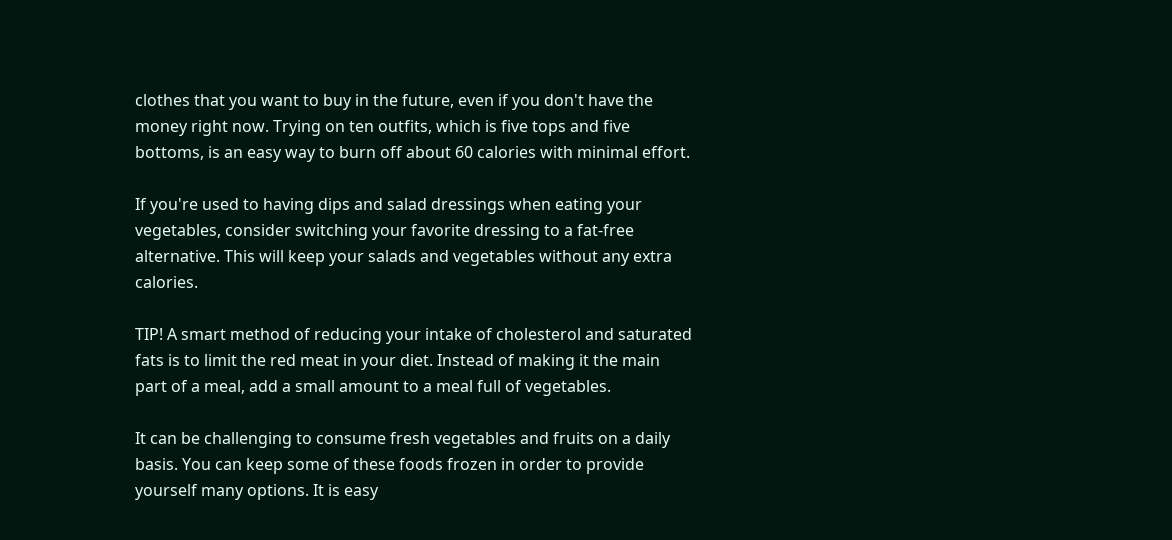clothes that you want to buy in the future, even if you don't have the money right now. Trying on ten outfits, which is five tops and five bottoms, is an easy way to burn off about 60 calories with minimal effort.

If you're used to having dips and salad dressings when eating your vegetables, consider switching your favorite dressing to a fat-free alternative. This will keep your salads and vegetables without any extra calories.

TIP! A smart method of reducing your intake of cholesterol and saturated fats is to limit the red meat in your diet. Instead of making it the main part of a meal, add a small amount to a meal full of vegetables.

It can be challenging to consume fresh vegetables and fruits on a daily basis. You can keep some of these foods frozen in order to provide yourself many options. It is easy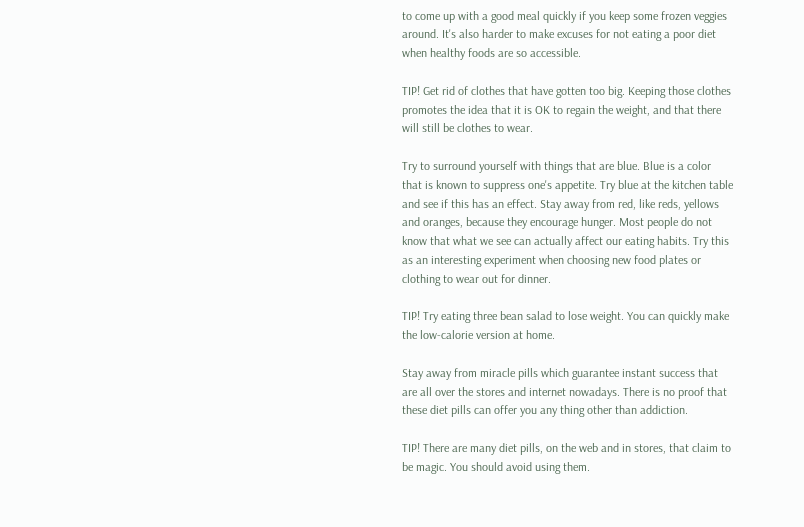to come up with a good meal quickly if you keep some frozen veggies around. It's also harder to make excuses for not eating a poor diet when healthy foods are so accessible.

TIP! Get rid of clothes that have gotten too big. Keeping those clothes promotes the idea that it is OK to regain the weight, and that there will still be clothes to wear.

Try to surround yourself with things that are blue. Blue is a color that is known to suppress one's appetite. Try blue at the kitchen table and see if this has an effect. Stay away from red, like reds, yellows and oranges, because they encourage hunger. Most people do not know that what we see can actually affect our eating habits. Try this as an interesting experiment when choosing new food plates or clothing to wear out for dinner.

TIP! Try eating three bean salad to lose weight. You can quickly make the low-calorie version at home.

Stay away from miracle pills which guarantee instant success that are all over the stores and internet nowadays. There is no proof that these diet pills can offer you any thing other than addiction.

TIP! There are many diet pills, on the web and in stores, that claim to be magic. You should avoid using them.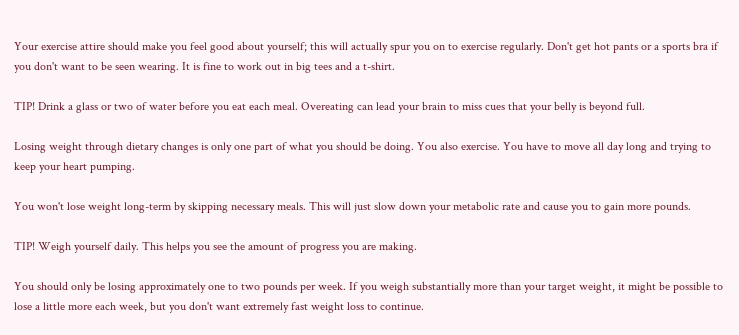Your exercise attire should make you feel good about yourself; this will actually spur you on to exercise regularly. Don't get hot pants or a sports bra if you don't want to be seen wearing. It is fine to work out in big tees and a t-shirt.

TIP! Drink a glass or two of water before you eat each meal. Overeating can lead your brain to miss cues that your belly is beyond full.

Losing weight through dietary changes is only one part of what you should be doing. You also exercise. You have to move all day long and trying to keep your heart pumping.

You won't lose weight long-term by skipping necessary meals. This will just slow down your metabolic rate and cause you to gain more pounds.

TIP! Weigh yourself daily. This helps you see the amount of progress you are making.

You should only be losing approximately one to two pounds per week. If you weigh substantially more than your target weight, it might be possible to lose a little more each week, but you don't want extremely fast weight loss to continue.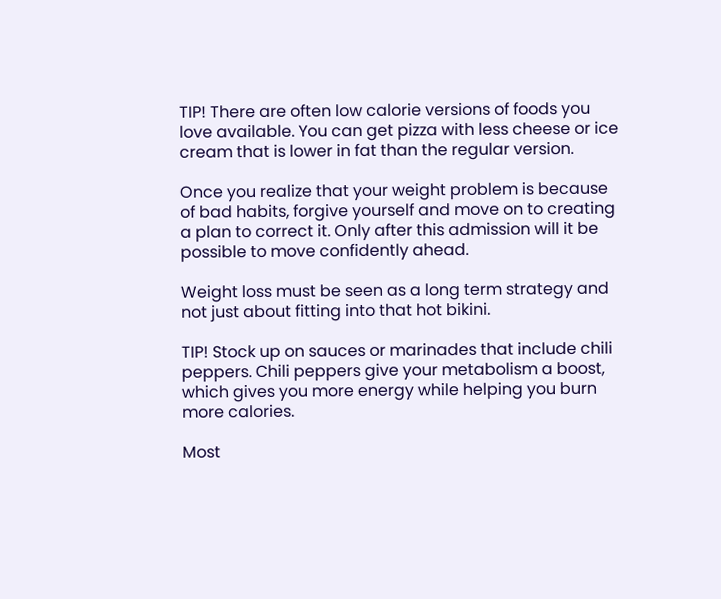TIP! There are often low calorie versions of foods you love available. You can get pizza with less cheese or ice cream that is lower in fat than the regular version.

Once you realize that your weight problem is because of bad habits, forgive yourself and move on to creating a plan to correct it. Only after this admission will it be possible to move confidently ahead.

Weight loss must be seen as a long term strategy and not just about fitting into that hot bikini.

TIP! Stock up on sauces or marinades that include chili peppers. Chili peppers give your metabolism a boost, which gives you more energy while helping you burn more calories.

Most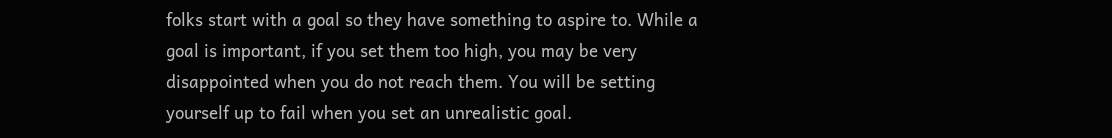folks start with a goal so they have something to aspire to. While a goal is important, if you set them too high, you may be very disappointed when you do not reach them. You will be setting yourself up to fail when you set an unrealistic goal.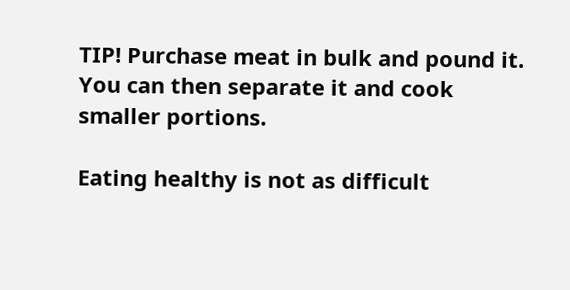TIP! Purchase meat in bulk and pound it. You can then separate it and cook smaller portions.

Eating healthy is not as difficult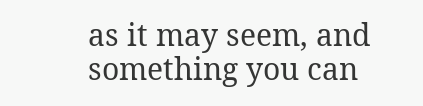as it may seem, and something you can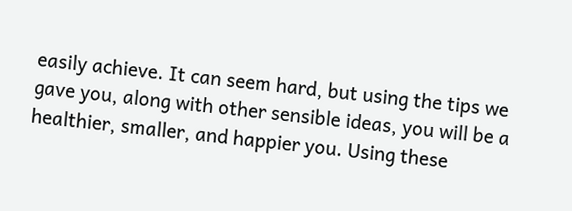easily achieve. It can seem hard, but using the tips we gave you, along with other sensible ideas, you will be a healthier, smaller, and happier you. Using these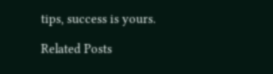tips, success is yours.

Related Posts